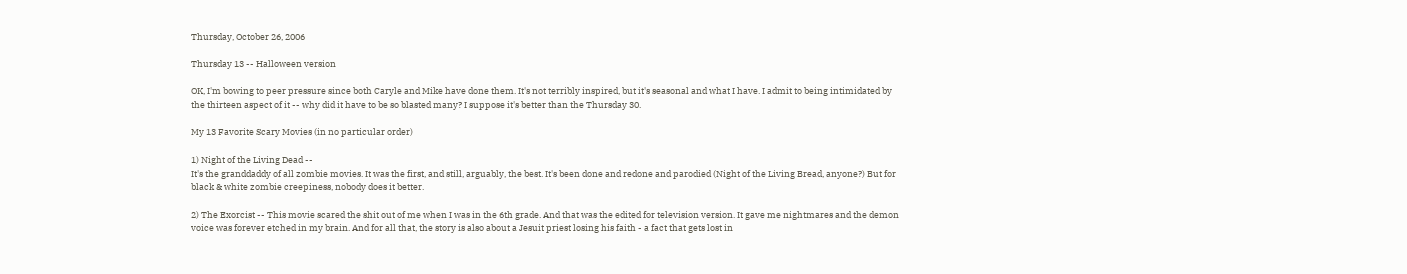Thursday, October 26, 2006

Thursday 13 -- Halloween version

OK, I'm bowing to peer pressure since both Caryle and Mike have done them. It's not terribly inspired, but it's seasonal and what I have. I admit to being intimidated by the thirteen aspect of it -- why did it have to be so blasted many? I suppose it's better than the Thursday 30.

My 13 Favorite Scary Movies (in no particular order)

1) Night of the Living Dead --
It's the granddaddy of all zombie movies. It was the first, and still, arguably, the best. It's been done and redone and parodied (Night of the Living Bread, anyone?) But for black & white zombie creepiness, nobody does it better.

2) The Exorcist -- This movie scared the shit out of me when I was in the 6th grade. And that was the edited for television version. It gave me nightmares and the demon voice was forever etched in my brain. And for all that, the story is also about a Jesuit priest losing his faith - a fact that gets lost in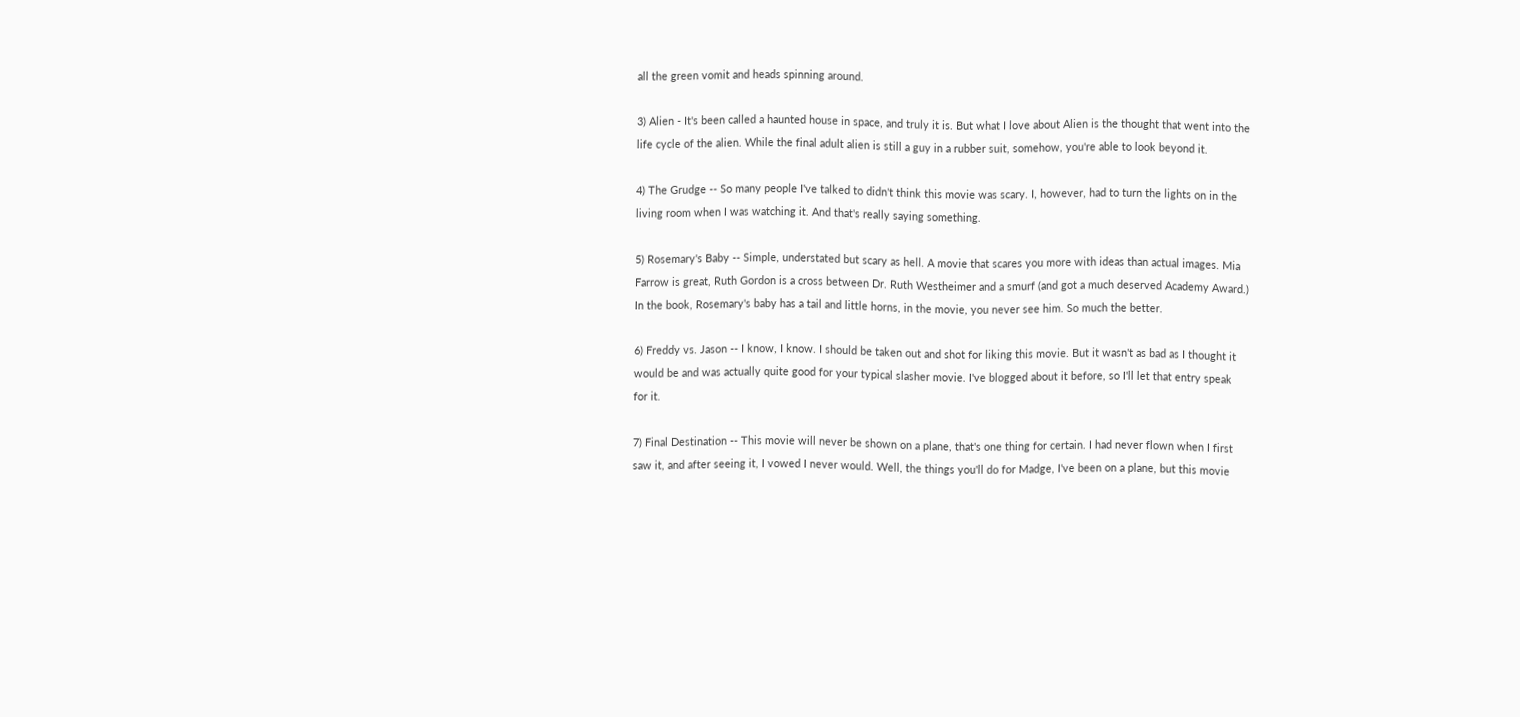all the green vomit and heads spinning around.

3) Alien - It's been called a haunted house in space, and truly it is. But what I love about Alien is the thought that went into the life cycle of the alien. While the final adult alien is still a guy in a rubber suit, somehow, you're able to look beyond it.

4) The Grudge -- So many people I've talked to didn't think this movie was scary. I, however, had to turn the lights on in the living room when I was watching it. And that's really saying something.

5) Rosemary's Baby -- Simple, understated but scary as hell. A movie that scares you more with ideas than actual images. Mia Farrow is great, Ruth Gordon is a cross between Dr. Ruth Westheimer and a smurf (and got a much deserved Academy Award.) In the book, Rosemary's baby has a tail and little horns, in the movie, you never see him. So much the better.

6) Freddy vs. Jason -- I know, I know. I should be taken out and shot for liking this movie. But it wasn't as bad as I thought it would be and was actually quite good for your typical slasher movie. I've blogged about it before, so I'll let that entry speak for it.

7) Final Destination -- This movie will never be shown on a plane, that's one thing for certain. I had never flown when I first saw it, and after seeing it, I vowed I never would. Well, the things you'll do for Madge, I've been on a plane, but this movie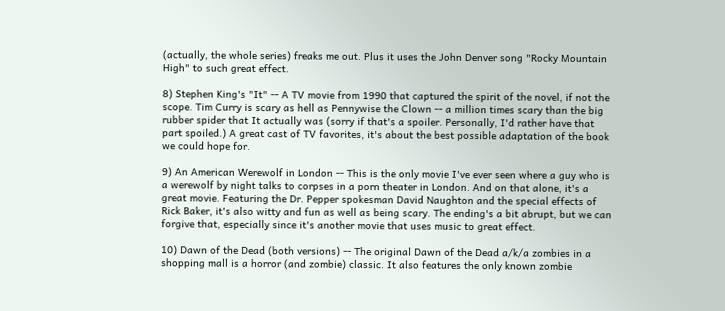(actually, the whole series) freaks me out. Plus it uses the John Denver song "Rocky Mountain High" to such great effect.

8) Stephen King's "It" -- A TV movie from 1990 that captured the spirit of the novel, if not the scope. Tim Curry is scary as hell as Pennywise the Clown -- a million times scary than the big rubber spider that It actually was (sorry if that's a spoiler. Personally, I'd rather have that part spoiled.) A great cast of TV favorites, it's about the best possible adaptation of the book we could hope for.

9) An American Werewolf in London -- This is the only movie I've ever seen where a guy who is a werewolf by night talks to corpses in a porn theater in London. And on that alone, it's a great movie. Featuring the Dr. Pepper spokesman David Naughton and the special effects of Rick Baker, it's also witty and fun as well as being scary. The ending's a bit abrupt, but we can forgive that, especially since it's another movie that uses music to great effect.

10) Dawn of the Dead (both versions) -- The original Dawn of the Dead a/k/a zombies in a shopping mall is a horror (and zombie) classic. It also features the only known zombie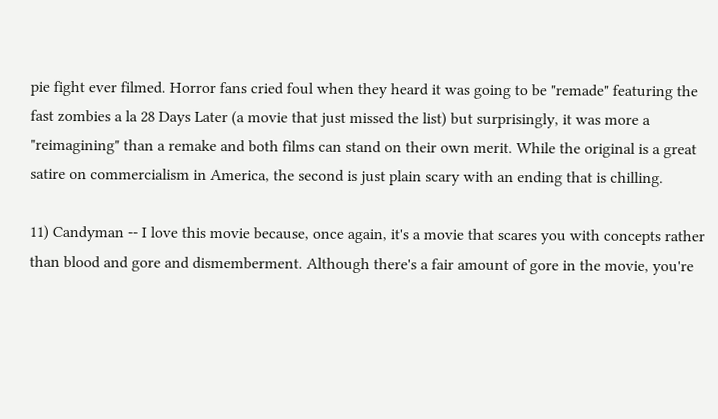pie fight ever filmed. Horror fans cried foul when they heard it was going to be "remade" featuring the fast zombies a la 28 Days Later (a movie that just missed the list) but surprisingly, it was more a "reimagining" than a remake and both films can stand on their own merit. While the original is a great satire on commercialism in America, the second is just plain scary with an ending that is chilling.

11) Candyman -- I love this movie because, once again, it's a movie that scares you with concepts rather than blood and gore and dismemberment. Although there's a fair amount of gore in the movie, you're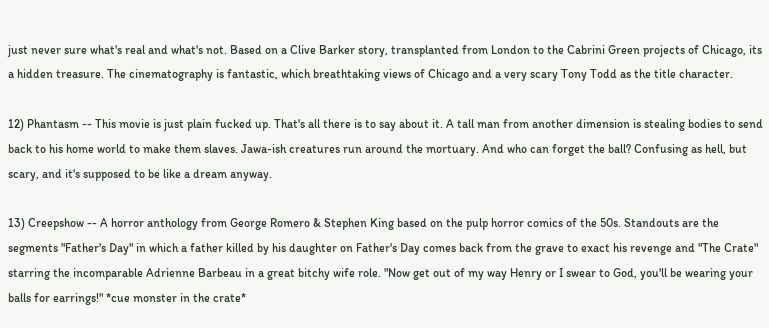just never sure what's real and what's not. Based on a Clive Barker story, transplanted from London to the Cabrini Green projects of Chicago, its a hidden treasure. The cinematography is fantastic, which breathtaking views of Chicago and a very scary Tony Todd as the title character.

12) Phantasm -- This movie is just plain fucked up. That's all there is to say about it. A tall man from another dimension is stealing bodies to send back to his home world to make them slaves. Jawa-ish creatures run around the mortuary. And who can forget the ball? Confusing as hell, but scary, and it's supposed to be like a dream anyway.

13) Creepshow -- A horror anthology from George Romero & Stephen King based on the pulp horror comics of the 50s. Standouts are the segments "Father's Day" in which a father killed by his daughter on Father's Day comes back from the grave to exact his revenge and "The Crate" starring the incomparable Adrienne Barbeau in a great bitchy wife role. "Now get out of my way Henry or I swear to God, you'll be wearing your balls for earrings!" *cue monster in the crate*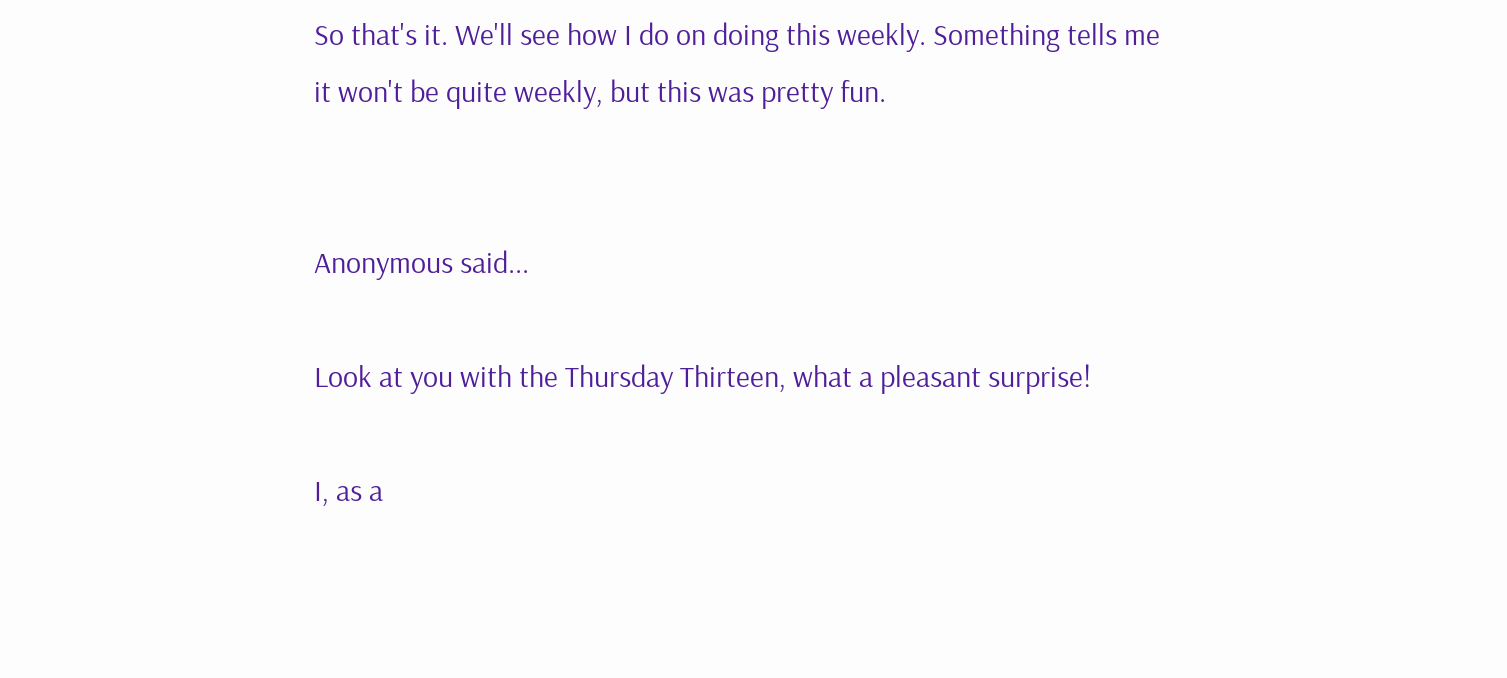So that's it. We'll see how I do on doing this weekly. Something tells me it won't be quite weekly, but this was pretty fun.


Anonymous said...

Look at you with the Thursday Thirteen, what a pleasant surprise!

I, as a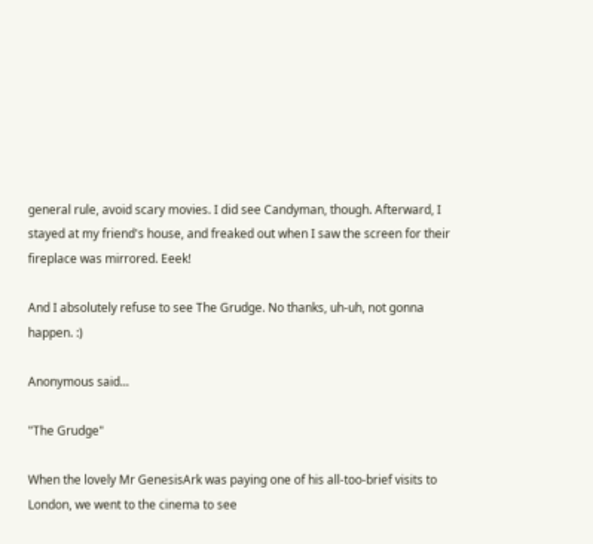general rule, avoid scary movies. I did see Candyman, though. Afterward, I stayed at my friend's house, and freaked out when I saw the screen for their fireplace was mirrored. Eeek!

And I absolutely refuse to see The Grudge. No thanks, uh-uh, not gonna happen. :)

Anonymous said...

"The Grudge"

When the lovely Mr GenesisArk was paying one of his all-too-brief visits to London, we went to the cinema to see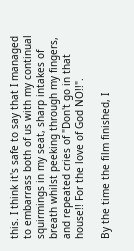this. I think it's safe to say that I managed to embarrass both of us with my continual squirmings in my seat, sharp intakes of breath whilst peeking through my fingers, and repeated cries of "Don't go in that house!! For the love of God NO!!".

By the time the film finished, I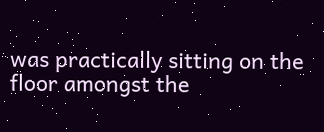was practically sitting on the floor amongst the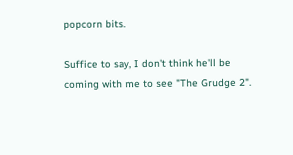popcorn bits.

Suffice to say, I don't think he'll be coming with me to see "The Grudge 2".